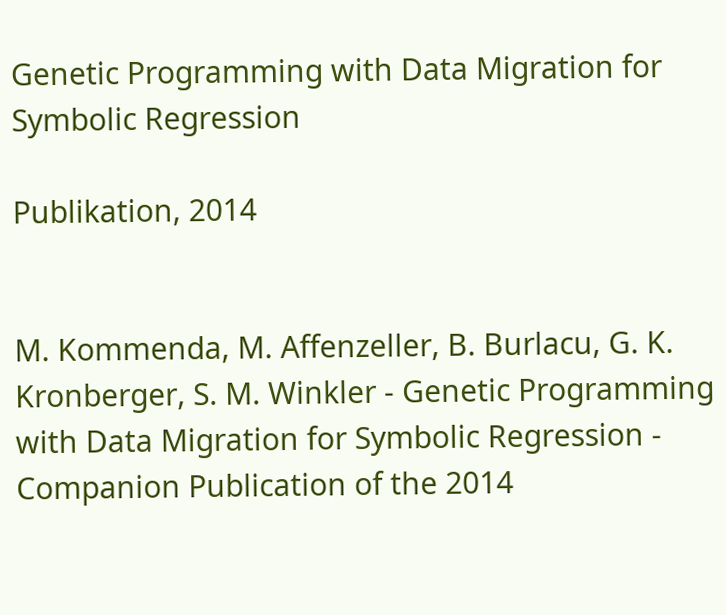Genetic Programming with Data Migration for Symbolic Regression

Publikation, 2014


M. Kommenda, M. Affenzeller, B. Burlacu, G. K. Kronberger, S. M. Winkler - Genetic Programming with Data Migration for Symbolic Regression - Companion Publication of the 2014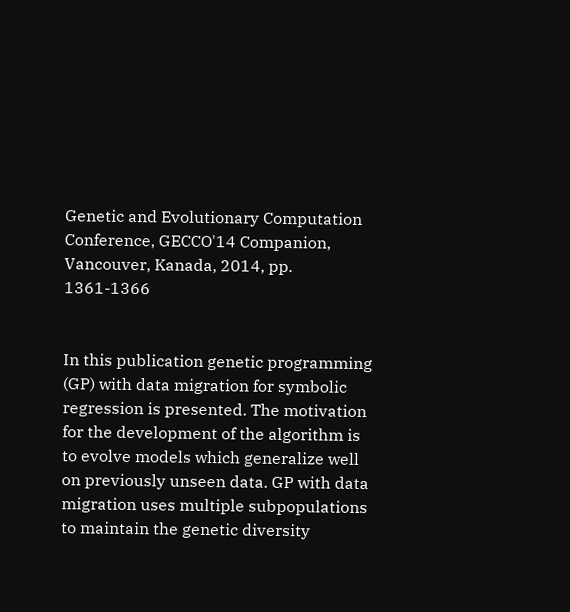Genetic and Evolutionary Computation Conference, GECCO'14 Companion, Vancouver, Kanada, 2014, pp. 1361-1366


In this publication genetic programming (GP) with data migration for symbolic regression is presented. The motivation for the development of the algorithm is to evolve models which generalize well on previously unseen data. GP with data migration uses multiple subpopulations to maintain the genetic diversity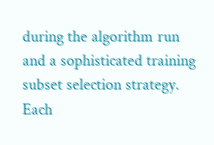during the algorithm run and a sophisticated training subset selection strategy. Each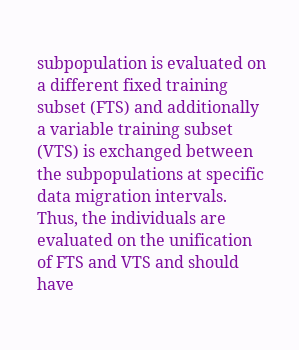subpopulation is evaluated on a different fixed training subset (FTS) and additionally a variable training subset (VTS) is exchanged between the subpopulations at specific data migration intervals. Thus, the individuals are evaluated on the unification of FTS and VTS and should have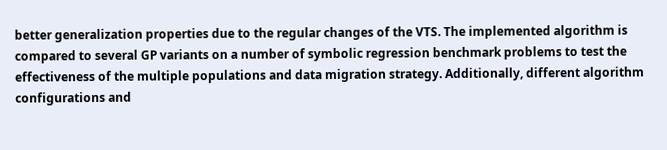better generalization properties due to the regular changes of the VTS. The implemented algorithm is compared to several GP variants on a number of symbolic regression benchmark problems to test the effectiveness of the multiple populations and data migration strategy. Additionally, different algorithm configurations and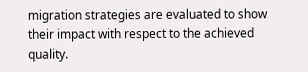migration strategies are evaluated to show their impact with respect to the achieved quality.